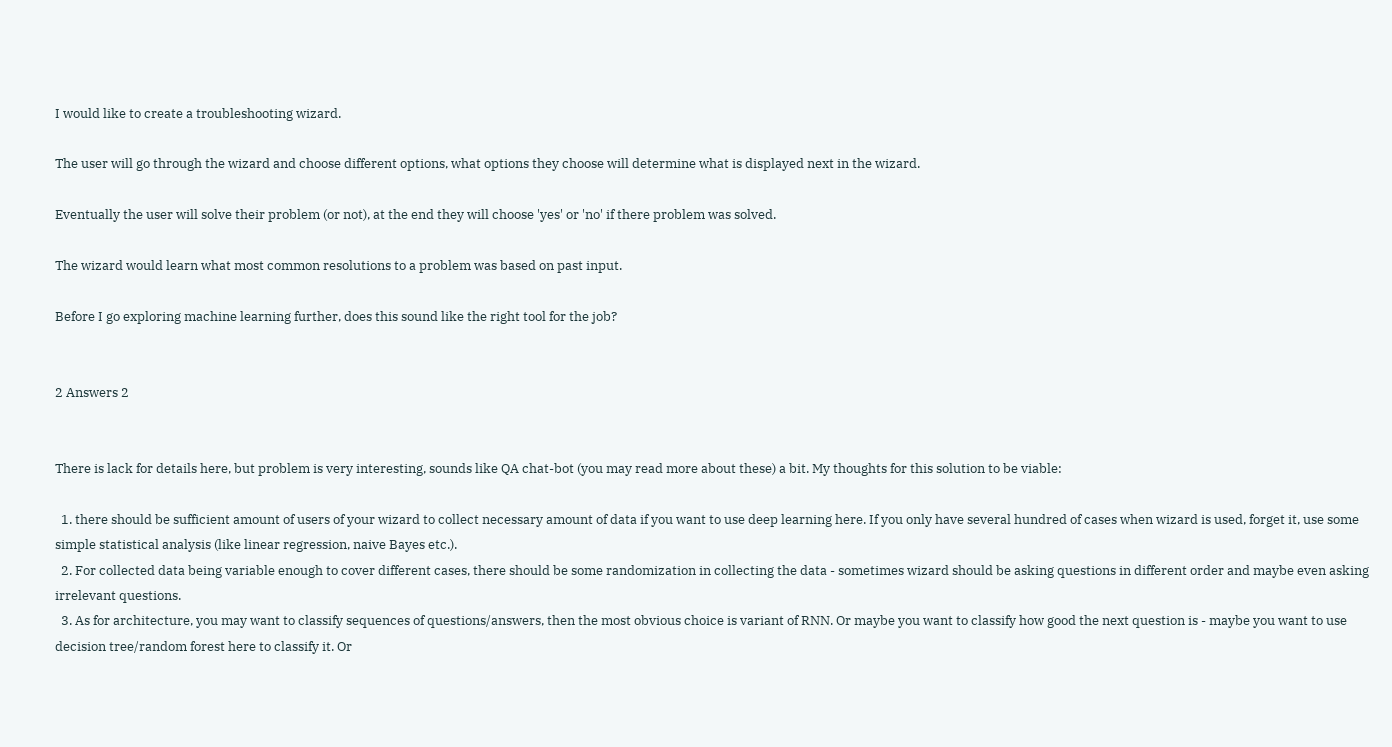I would like to create a troubleshooting wizard.

The user will go through the wizard and choose different options, what options they choose will determine what is displayed next in the wizard.

Eventually the user will solve their problem (or not), at the end they will choose 'yes' or 'no' if there problem was solved.

The wizard would learn what most common resolutions to a problem was based on past input.

Before I go exploring machine learning further, does this sound like the right tool for the job?


2 Answers 2


There is lack for details here, but problem is very interesting, sounds like QA chat-bot (you may read more about these) a bit. My thoughts for this solution to be viable:

  1. there should be sufficient amount of users of your wizard to collect necessary amount of data if you want to use deep learning here. If you only have several hundred of cases when wizard is used, forget it, use some simple statistical analysis (like linear regression, naive Bayes etc.).
  2. For collected data being variable enough to cover different cases, there should be some randomization in collecting the data - sometimes wizard should be asking questions in different order and maybe even asking irrelevant questions.
  3. As for architecture, you may want to classify sequences of questions/answers, then the most obvious choice is variant of RNN. Or maybe you want to classify how good the next question is - maybe you want to use decision tree/random forest here to classify it. Or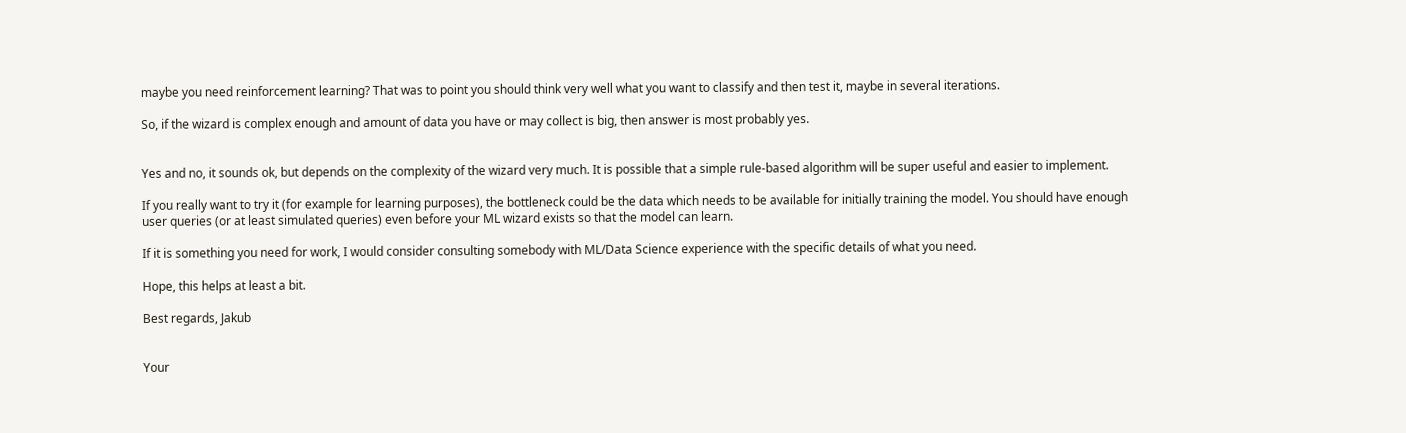maybe you need reinforcement learning? That was to point you should think very well what you want to classify and then test it, maybe in several iterations.

So, if the wizard is complex enough and amount of data you have or may collect is big, then answer is most probably yes.


Yes and no, it sounds ok, but depends on the complexity of the wizard very much. It is possible that a simple rule-based algorithm will be super useful and easier to implement.

If you really want to try it (for example for learning purposes), the bottleneck could be the data which needs to be available for initially training the model. You should have enough user queries (or at least simulated queries) even before your ML wizard exists so that the model can learn.

If it is something you need for work, I would consider consulting somebody with ML/Data Science experience with the specific details of what you need.

Hope, this helps at least a bit.

Best regards, Jakub


Your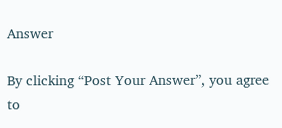Answer

By clicking “Post Your Answer”, you agree to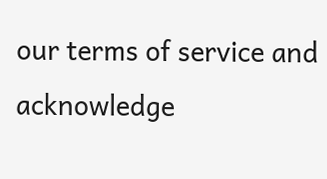our terms of service and acknowledge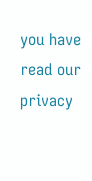you have read our privacy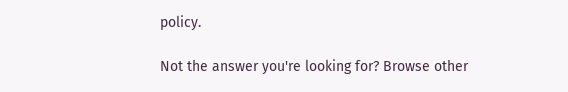policy.

Not the answer you're looking for? Browse other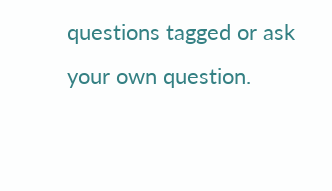questions tagged or ask your own question.